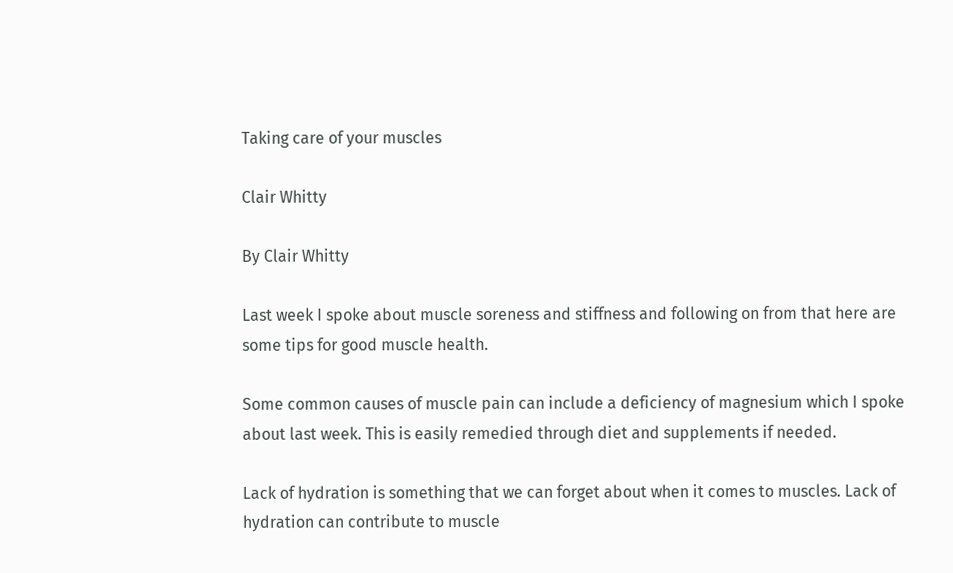Taking care of your muscles

Clair Whitty

By Clair Whitty

Last week I spoke about muscle soreness and stiffness and following on from that here are some tips for good muscle health.

Some common causes of muscle pain can include a deficiency of magnesium which I spoke about last week. This is easily remedied through diet and supplements if needed.

Lack of hydration is something that we can forget about when it comes to muscles. Lack of hydration can contribute to muscle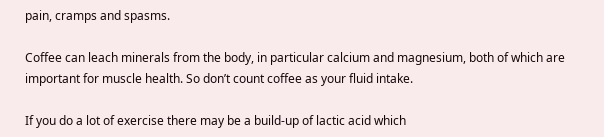pain, cramps and spasms.

Coffee can leach minerals from the body, in particular calcium and magnesium, both of which are important for muscle health. So don’t count coffee as your fluid intake.

If you do a lot of exercise there may be a build-up of lactic acid which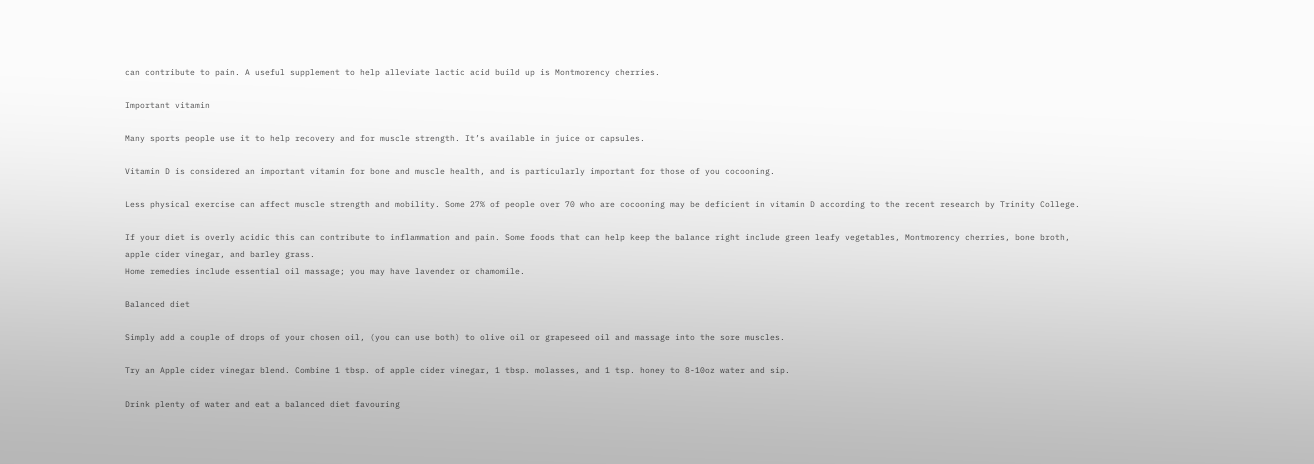can contribute to pain. A useful supplement to help alleviate lactic acid build up is Montmorency cherries.

Important vitamin

Many sports people use it to help recovery and for muscle strength. It’s available in juice or capsules.

Vitamin D is considered an important vitamin for bone and muscle health, and is particularly important for those of you cocooning.

Less physical exercise can affect muscle strength and mobility. Some 27% of people over 70 who are cocooning may be deficient in vitamin D according to the recent research by Trinity College.

If your diet is overly acidic this can contribute to inflammation and pain. Some foods that can help keep the balance right include green leafy vegetables, Montmorency cherries, bone broth, apple cider vinegar, and barley grass.
Home remedies include essential oil massage; you may have lavender or chamomile.

Balanced diet

Simply add a couple of drops of your chosen oil, (you can use both) to olive oil or grapeseed oil and massage into the sore muscles.

Try an Apple cider vinegar blend. Combine 1 tbsp. of apple cider vinegar, 1 tbsp. molasses, and 1 tsp. honey to 8-10oz water and sip.

Drink plenty of water and eat a balanced diet favouring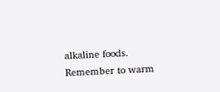alkaline foods. Remember to warm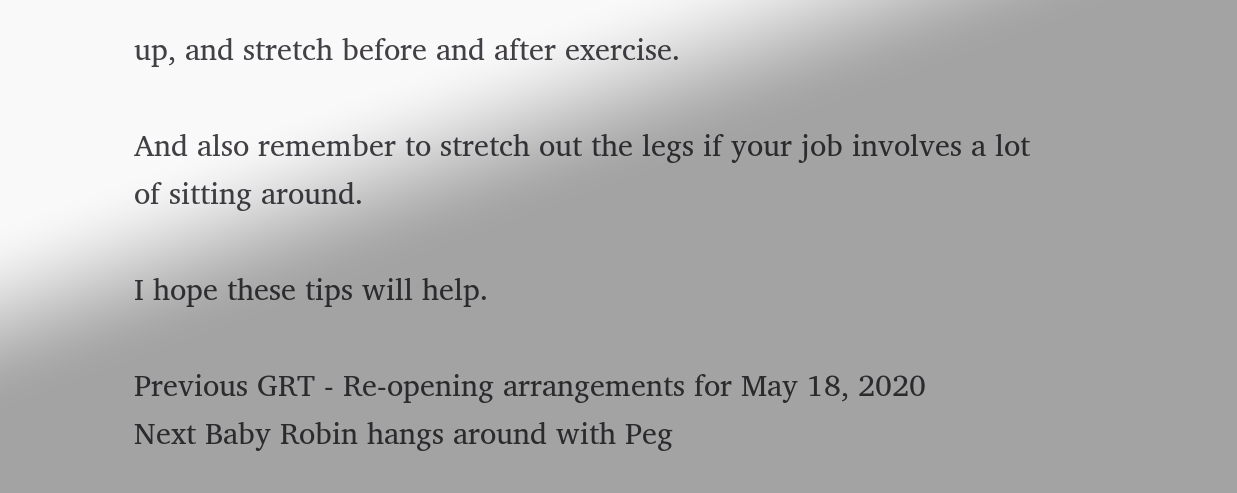up, and stretch before and after exercise.

And also remember to stretch out the legs if your job involves a lot of sitting around.

I hope these tips will help.

Previous GRT - Re-opening arrangements for May 18, 2020
Next Baby Robin hangs around with Peg